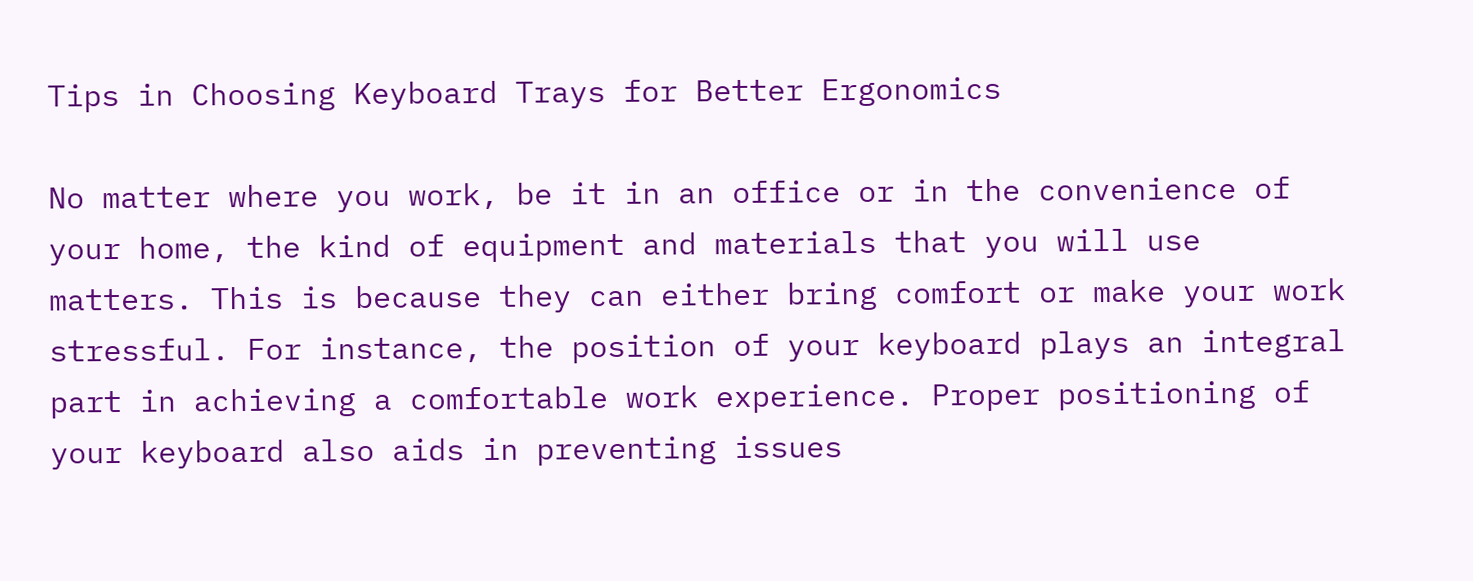Tips in Choosing Keyboard Trays for Better Ergonomics

No matter where you work, be it in an office or in the convenience of your home, the kind of equipment and materials that you will use matters. This is because they can either bring comfort or make your work stressful. For instance, the position of your keyboard plays an integral part in achieving a comfortable work experience. Proper positioning of your keyboard also aids in preventing issues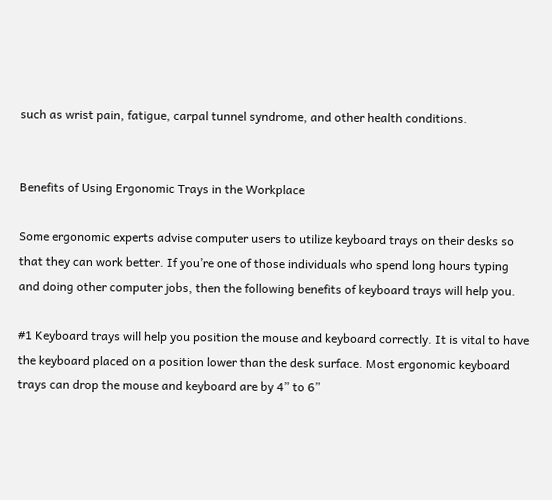such as wrist pain, fatigue, carpal tunnel syndrome, and other health conditions.


Benefits of Using Ergonomic Trays in the Workplace

Some ergonomic experts advise computer users to utilize keyboard trays on their desks so that they can work better. If you’re one of those individuals who spend long hours typing and doing other computer jobs, then the following benefits of keyboard trays will help you.

#1 Keyboard trays will help you position the mouse and keyboard correctly. It is vital to have the keyboard placed on a position lower than the desk surface. Most ergonomic keyboard trays can drop the mouse and keyboard are by 4” to 6”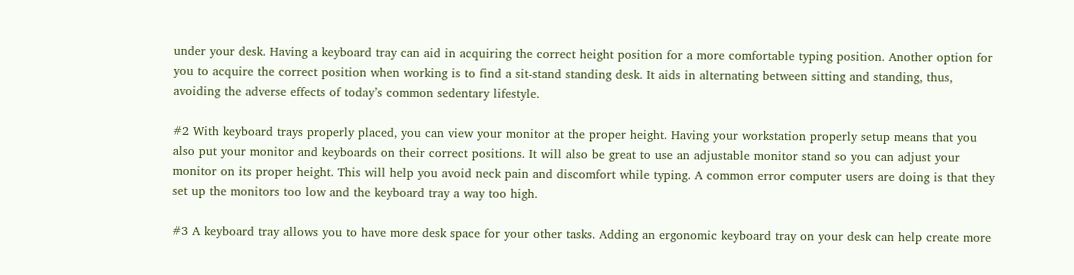under your desk. Having a keyboard tray can aid in acquiring the correct height position for a more comfortable typing position. Another option for you to acquire the correct position when working is to find a sit-stand standing desk. It aids in alternating between sitting and standing, thus, avoiding the adverse effects of today’s common sedentary lifestyle.

#2 With keyboard trays properly placed, you can view your monitor at the proper height. Having your workstation properly setup means that you also put your monitor and keyboards on their correct positions. It will also be great to use an adjustable monitor stand so you can adjust your monitor on its proper height. This will help you avoid neck pain and discomfort while typing. A common error computer users are doing is that they set up the monitors too low and the keyboard tray a way too high.

#3 A keyboard tray allows you to have more desk space for your other tasks. Adding an ergonomic keyboard tray on your desk can help create more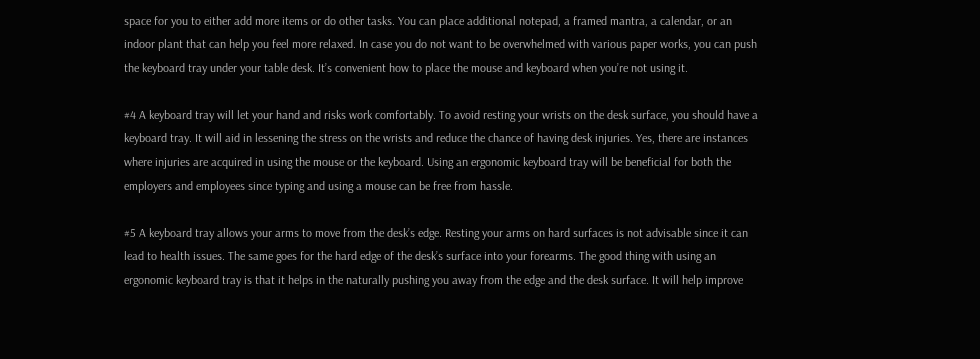space for you to either add more items or do other tasks. You can place additional notepad, a framed mantra, a calendar, or an indoor plant that can help you feel more relaxed. In case you do not want to be overwhelmed with various paper works, you can push the keyboard tray under your table desk. It’s convenient how to place the mouse and keyboard when you’re not using it.

#4 A keyboard tray will let your hand and risks work comfortably. To avoid resting your wrists on the desk surface, you should have a keyboard tray. It will aid in lessening the stress on the wrists and reduce the chance of having desk injuries. Yes, there are instances where injuries are acquired in using the mouse or the keyboard. Using an ergonomic keyboard tray will be beneficial for both the employers and employees since typing and using a mouse can be free from hassle.

#5 A keyboard tray allows your arms to move from the desk’s edge. Resting your arms on hard surfaces is not advisable since it can lead to health issues. The same goes for the hard edge of the desk’s surface into your forearms. The good thing with using an ergonomic keyboard tray is that it helps in the naturally pushing you away from the edge and the desk surface. It will help improve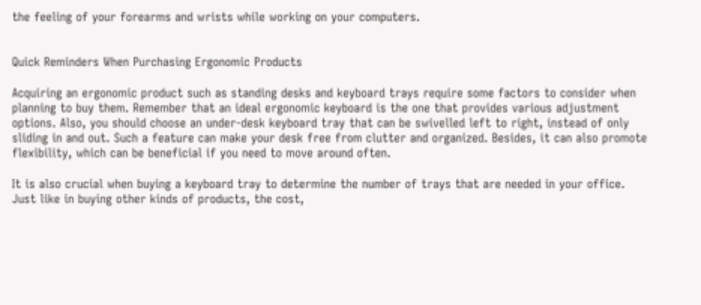the feeling of your forearms and wrists while working on your computers.


Quick Reminders When Purchasing Ergonomic Products

Acquiring an ergonomic product such as standing desks and keyboard trays require some factors to consider when planning to buy them. Remember that an ideal ergonomic keyboard is the one that provides various adjustment options. Also, you should choose an under-desk keyboard tray that can be swivelled left to right, instead of only sliding in and out. Such a feature can make your desk free from clutter and organized. Besides, it can also promote flexibility, which can be beneficial if you need to move around often.

It is also crucial when buying a keyboard tray to determine the number of trays that are needed in your office. Just like in buying other kinds of products, the cost,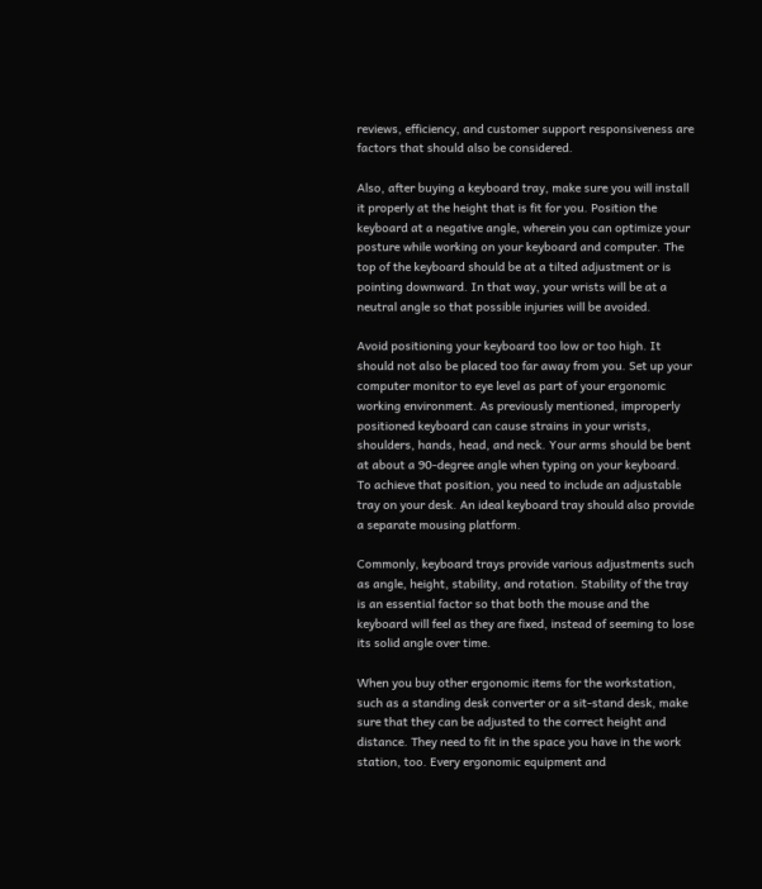reviews, efficiency, and customer support responsiveness are factors that should also be considered.

Also, after buying a keyboard tray, make sure you will install it properly at the height that is fit for you. Position the keyboard at a negative angle, wherein you can optimize your posture while working on your keyboard and computer. The top of the keyboard should be at a tilted adjustment or is pointing downward. In that way, your wrists will be at a neutral angle so that possible injuries will be avoided.

Avoid positioning your keyboard too low or too high. It should not also be placed too far away from you. Set up your computer monitor to eye level as part of your ergonomic working environment. As previously mentioned, improperly positioned keyboard can cause strains in your wrists, shoulders, hands, head, and neck. Your arms should be bent at about a 90-degree angle when typing on your keyboard. To achieve that position, you need to include an adjustable tray on your desk. An ideal keyboard tray should also provide a separate mousing platform.

Commonly, keyboard trays provide various adjustments such as angle, height, stability, and rotation. Stability of the tray is an essential factor so that both the mouse and the keyboard will feel as they are fixed, instead of seeming to lose its solid angle over time.

When you buy other ergonomic items for the workstation, such as a standing desk converter or a sit-stand desk, make sure that they can be adjusted to the correct height and distance. They need to fit in the space you have in the work station, too. Every ergonomic equipment and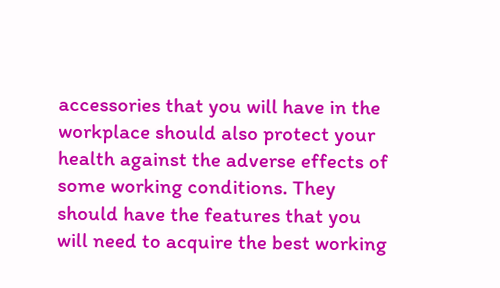accessories that you will have in the workplace should also protect your health against the adverse effects of some working conditions. They should have the features that you will need to acquire the best working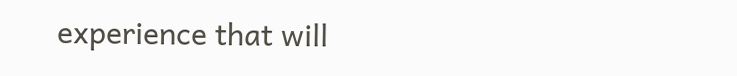experience that will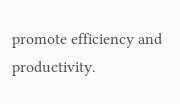promote efficiency and productivity.